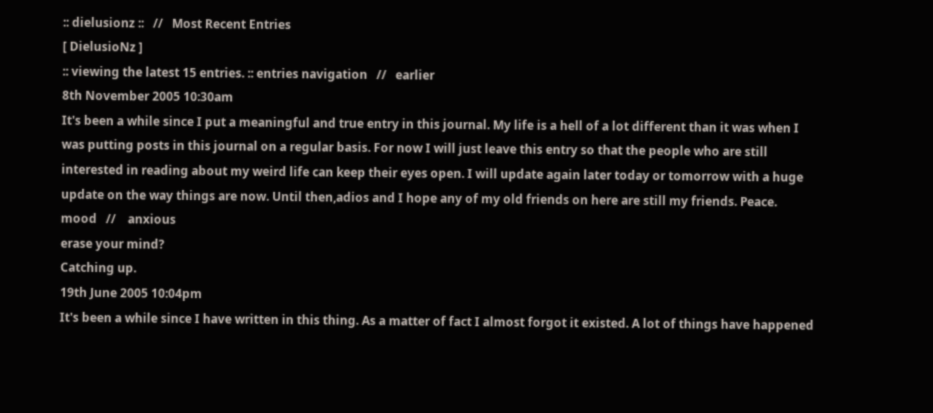:: dielusionz ::   //   Most Recent Entries
[ DielusioNz ]
:: viewing the latest 15 entries. :: entries navigation   //   earlier
8th November 2005 10:30am
It's been a while since I put a meaningful and true entry in this journal. My life is a hell of a lot different than it was when I was putting posts in this journal on a regular basis. For now I will just leave this entry so that the people who are still interested in reading about my weird life can keep their eyes open. I will update again later today or tomorrow with a huge update on the way things are now. Until then,adios and I hope any of my old friends on here are still my friends. Peace.
mood   //    anxious
erase your mind?
Catching up.
19th June 2005 10:04pm
It's been a while since I have written in this thing. As a matter of fact I almost forgot it existed. A lot of things have happened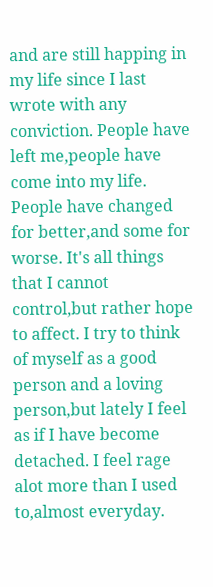and are still happing in my life since I last wrote with any conviction. People have left me,people have come into my life. People have changed for better,and some for worse. It's all things that I cannot control,but rather hope to affect. I try to think of myself as a good person and a loving person,but lately I feel as if I have become detached. I feel rage alot more than I used to,almost everyday.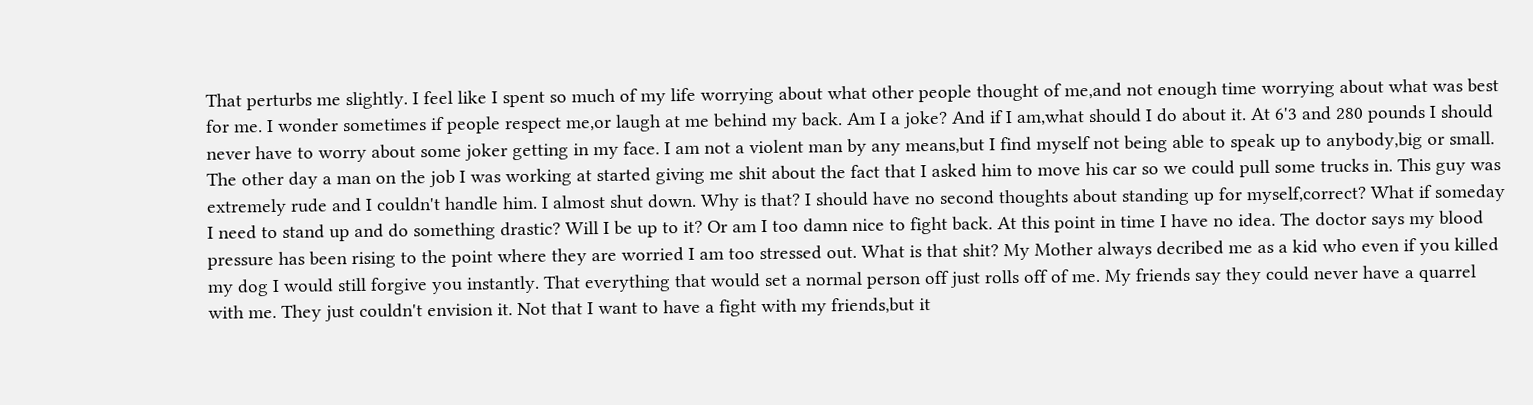That perturbs me slightly. I feel like I spent so much of my life worrying about what other people thought of me,and not enough time worrying about what was best for me. I wonder sometimes if people respect me,or laugh at me behind my back. Am I a joke? And if I am,what should I do about it. At 6'3 and 280 pounds I should never have to worry about some joker getting in my face. I am not a violent man by any means,but I find myself not being able to speak up to anybody,big or small. The other day a man on the job I was working at started giving me shit about the fact that I asked him to move his car so we could pull some trucks in. This guy was extremely rude and I couldn't handle him. I almost shut down. Why is that? I should have no second thoughts about standing up for myself,correct? What if someday I need to stand up and do something drastic? Will I be up to it? Or am I too damn nice to fight back. At this point in time I have no idea. The doctor says my blood pressure has been rising to the point where they are worried I am too stressed out. What is that shit? My Mother always decribed me as a kid who even if you killed my dog I would still forgive you instantly. That everything that would set a normal person off just rolls off of me. My friends say they could never have a quarrel with me. They just couldn't envision it. Not that I want to have a fight with my friends,but it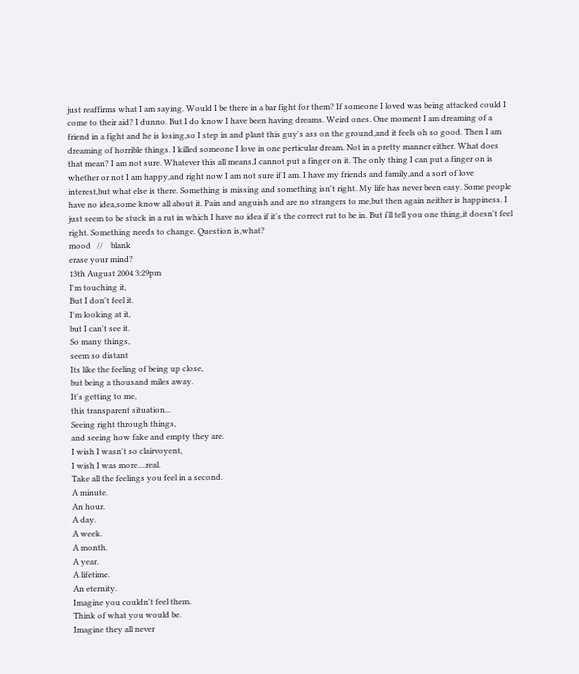just reaffirms what I am saying. Would I be there in a bar fight for them? If someone I loved was being attacked could I come to their aid? I dunno. But I do know I have been having dreams. Weird ones. One moment I am dreaming of a friend in a fight and he is losing,so I step in and plant this guy's ass on the ground,and it feels oh so good. Then I am dreaming of horrible things. I killed someone I love in one perticular dream. Not in a pretty manner either. What does that mean? I am not sure. Whatever this all means,I cannot put a finger on it. The only thing I can put a finger on is whether or not I am happy,and right now I am not sure if I am. I have my friends and family,and a sort of love interest,but what else is there. Something is missing and something isn't right. My life has never been easy. Some people have no idea,some know all about it. Pain and anguish and are no strangers to me,but then again neither is happiness. I just seem to be stuck in a rut in which I have no idea if it's the correct rut to be in. But i'll tell you one thing,it doesn't feel right. Something needs to change. Question is,what?
mood   //    blank
erase your mind?
13th August 2004 3:29pm
I'm touching it,
But I don't feel it.
I'm looking at it,
but I can't see it.
So many things,
seem so distant
Its like the feeling of being up close,
but being a thousand miles away.
It's getting to me,
this transparent situation...
Seeing right through things,
and seeing how fake and empty they are.
I wish I wasn't so clairvoyent,
I wish I was more....real.
Take all the feelings you feel in a second.
A minute.
An hour.
A day.
A week.
A month.
A year.
A lifetime.
An eternity.
Imagine you couldn't feel them.
Think of what you would be.
Imagine they all never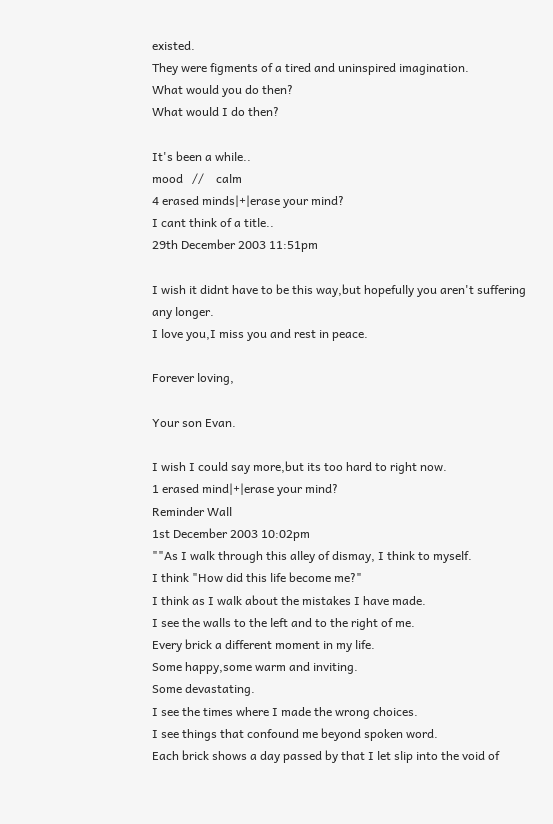existed.
They were figments of a tired and uninspired imagination.
What would you do then?
What would I do then?

It's been a while..
mood   //    calm
4 erased minds|+|erase your mind?
I cant think of a title..
29th December 2003 11:51pm

I wish it didnt have to be this way,but hopefully you aren't suffering any longer.
I love you,I miss you and rest in peace.

Forever loving,

Your son Evan.

I wish I could say more,but its too hard to right now.
1 erased mind|+|erase your mind?
Reminder Wall
1st December 2003 10:02pm
""As I walk through this alley of dismay, I think to myself.
I think "How did this life become me?"
I think as I walk about the mistakes I have made.
I see the walls to the left and to the right of me.
Every brick a different moment in my life.
Some happy,some warm and inviting.
Some devastating.
I see the times where I made the wrong choices.
I see things that confound me beyond spoken word.
Each brick shows a day passed by that I let slip into the void of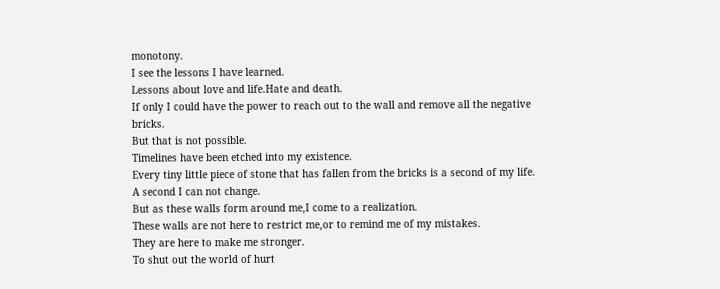monotony.
I see the lessons I have learned.
Lessons about love and life.Hate and death.
If only I could have the power to reach out to the wall and remove all the negative bricks.
But that is not possible.
Timelines have been etched into my existence.
Every tiny little piece of stone that has fallen from the bricks is a second of my life.
A second I can not change.
But as these walls form around me,I come to a realization.
These walls are not here to restrict me,or to remind me of my mistakes.
They are here to make me stronger.
To shut out the world of hurt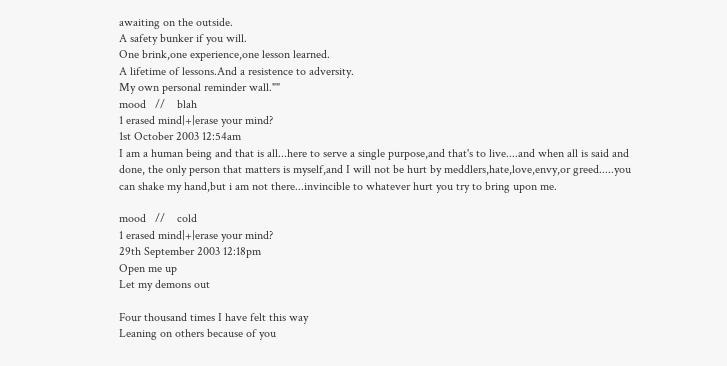awaiting on the outside.
A safety bunker if you will.
One brink,one experience,one lesson learned.
A lifetime of lessons.And a resistence to adversity.
My own personal reminder wall.""
mood   //    blah
1 erased mind|+|erase your mind?
1st October 2003 12:54am
I am a human being and that is all...here to serve a single purpose,and that's to live....and when all is said and done, the only person that matters is myself,and I will not be hurt by meddlers,hate,love,envy,or greed.....you can shake my hand,but i am not there...invincible to whatever hurt you try to bring upon me.

mood   //    cold
1 erased mind|+|erase your mind?
29th September 2003 12:18pm
Open me up
Let my demons out

Four thousand times I have felt this way
Leaning on others because of you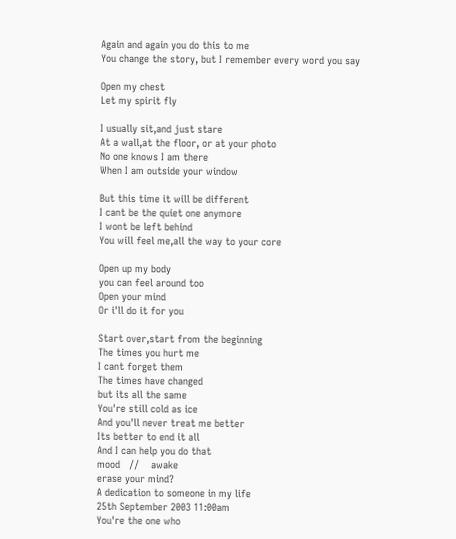Again and again you do this to me
You change the story, but I remember every word you say

Open my chest
Let my spirit fly

I usually sit,and just stare
At a wall,at the floor, or at your photo
No one knows I am there
When I am outside your window

But this time it will be different
I cant be the quiet one anymore
I wont be left behind
You will feel me,all the way to your core

Open up my body
you can feel around too
Open your mind
Or i'll do it for you

Start over,start from the beginning
The times you hurt me
I cant forget them
The times have changed
but its all the same
You're still cold as ice
And you'll never treat me better
Its better to end it all
And I can help you do that
mood   //    awake
erase your mind?
A dedication to someone in my life
25th September 2003 11:00am
You're the one who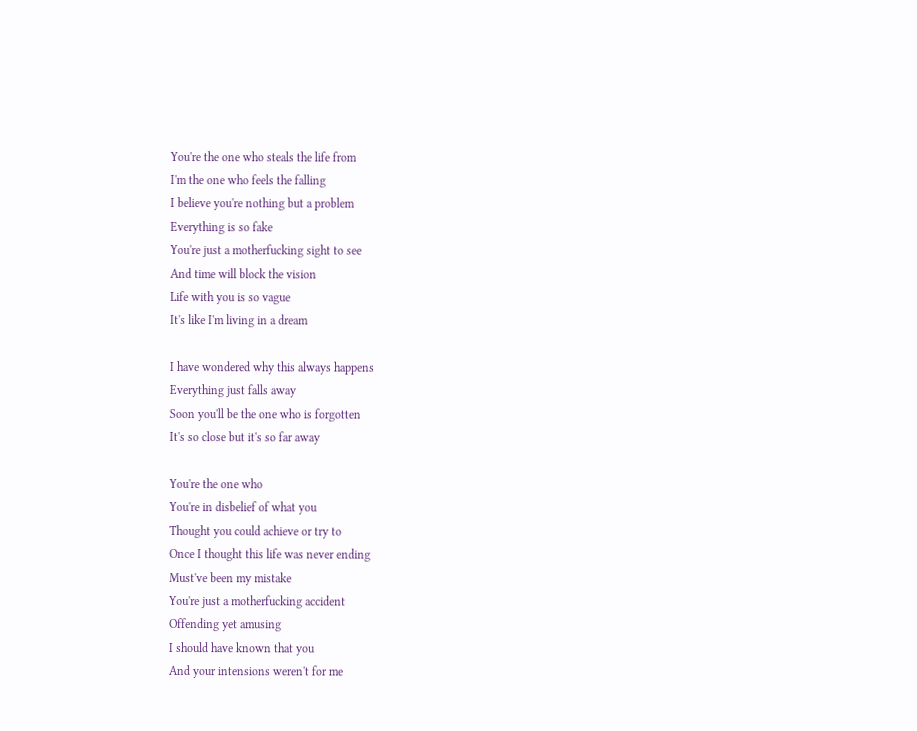You're the one who steals the life from
I'm the one who feels the falling
I believe you're nothing but a problem
Everything is so fake
You're just a motherfucking sight to see
And time will block the vision
Life with you is so vague
It's like I'm living in a dream

I have wondered why this always happens
Everything just falls away
Soon you'll be the one who is forgotten
It's so close but it's so far away

You're the one who
You're in disbelief of what you
Thought you could achieve or try to
Once I thought this life was never ending
Must've been my mistake
You're just a motherfucking accident
Offending yet amusing
I should have known that you
And your intensions weren't for me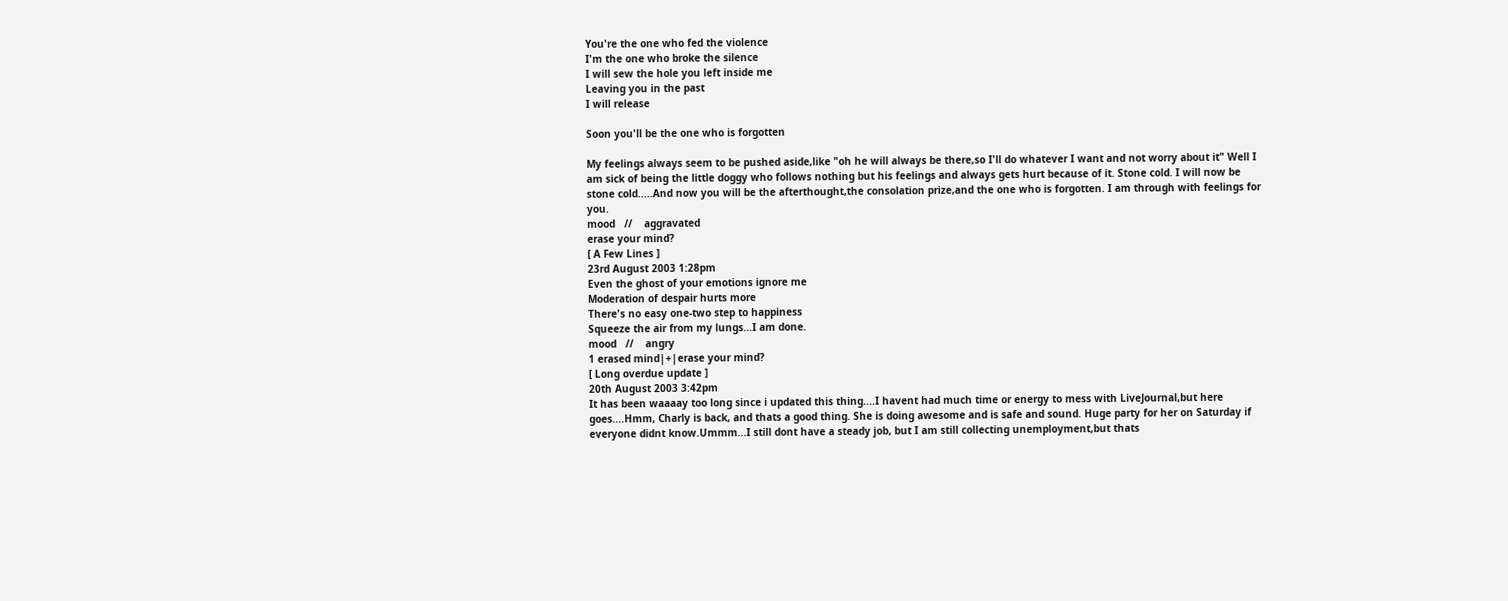You're the one who fed the violence
I'm the one who broke the silence
I will sew the hole you left inside me
Leaving you in the past
I will release

Soon you'll be the one who is forgotten

My feelings always seem to be pushed aside,like "oh he will always be there,so I'll do whatever I want and not worry about it" Well I am sick of being the little doggy who follows nothing but his feelings and always gets hurt because of it. Stone cold. I will now be stone cold.....And now you will be the afterthought,the consolation prize,and the one who is forgotten. I am through with feelings for you.
mood   //    aggravated
erase your mind?
[ A Few Lines ]
23rd August 2003 1:28pm
Even the ghost of your emotions ignore me
Moderation of despair hurts more
There's no easy one-two step to happiness
Squeeze the air from my lungs...I am done.
mood   //    angry
1 erased mind|+|erase your mind?
[ Long overdue update ]
20th August 2003 3:42pm
It has been waaaay too long since i updated this thing....I havent had much time or energy to mess with LiveJournal,but here goes....Hmm, Charly is back, and thats a good thing. She is doing awesome and is safe and sound. Huge party for her on Saturday if everyone didnt know.Ummm...I still dont have a steady job, but I am still collecting unemployment,but thats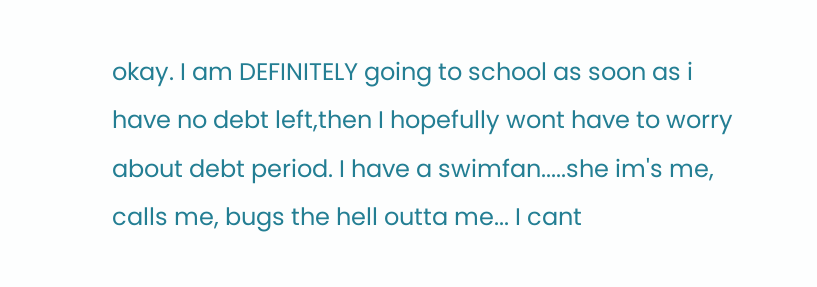okay. I am DEFINITELY going to school as soon as i have no debt left,then I hopefully wont have to worry about debt period. I have a swimfan.....she im's me, calls me, bugs the hell outta me... I cant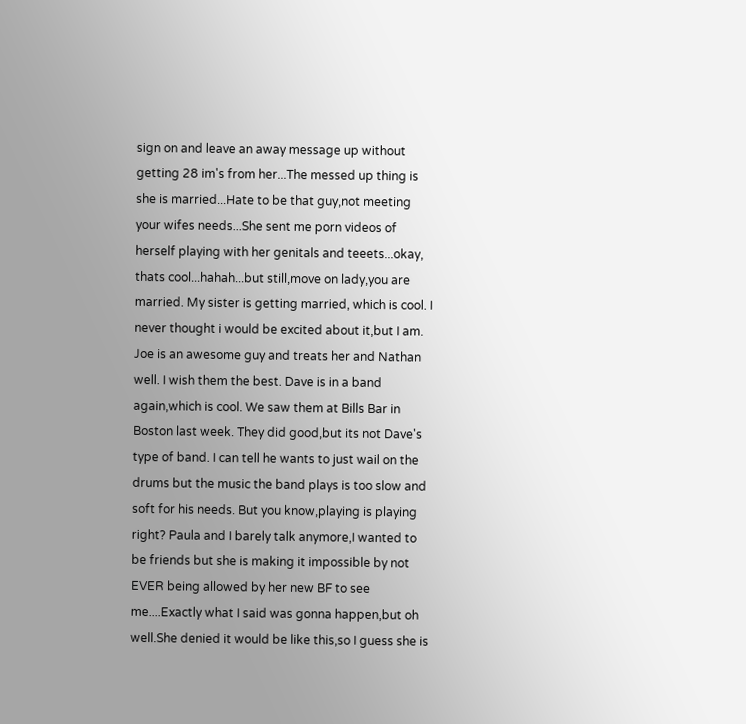sign on and leave an away message up without getting 28 im's from her...The messed up thing is she is married...Hate to be that guy,not meeting your wifes needs...She sent me porn videos of herself playing with her genitals and teeets...okay, thats cool...hahah...but still,move on lady,you are married. My sister is getting married, which is cool. I never thought i would be excited about it,but I am. Joe is an awesome guy and treats her and Nathan well. I wish them the best. Dave is in a band again,which is cool. We saw them at Bills Bar in Boston last week. They did good,but its not Dave's type of band. I can tell he wants to just wail on the drums but the music the band plays is too slow and soft for his needs. But you know,playing is playing right? Paula and I barely talk anymore,I wanted to be friends but she is making it impossible by not EVER being allowed by her new BF to see me....Exactly what I said was gonna happen,but oh well.She denied it would be like this,so I guess she is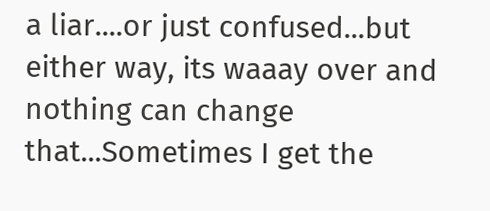a liar....or just confused...but either way, its waaay over and nothing can change that...Sometimes I get the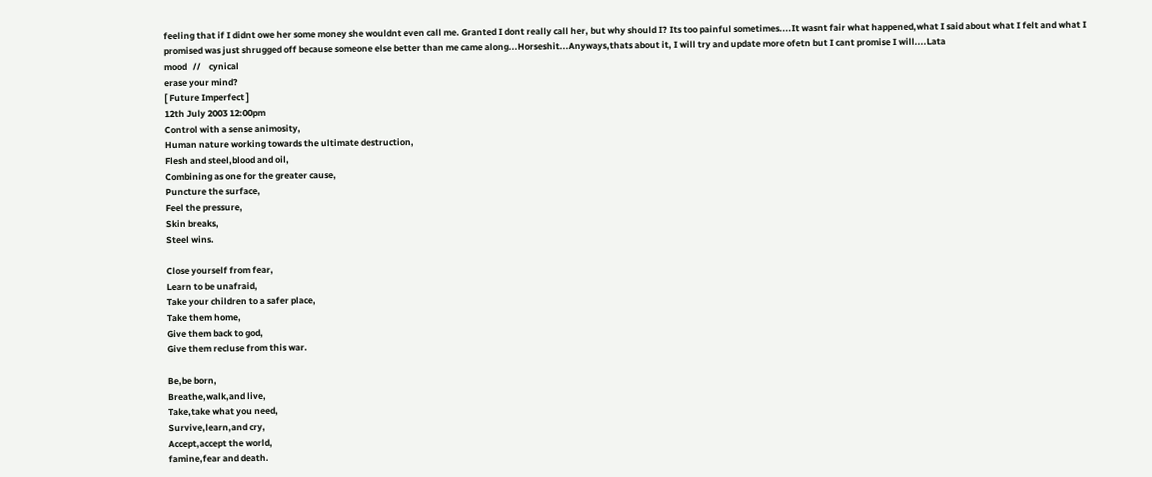feeling that if I didnt owe her some money she wouldnt even call me. Granted I dont really call her, but why should I? Its too painful sometimes....It wasnt fair what happened,what I said about what I felt and what I promised was just shrugged off because someone else better than me came along...Horseshit...Anyways,thats about it, I will try and update more ofetn but I cant promise I will....Lata
mood   //    cynical
erase your mind?
[ Future Imperfect ]
12th July 2003 12:00pm
Control with a sense animosity,
Human nature working towards the ultimate destruction,
Flesh and steel,blood and oil,
Combining as one for the greater cause,
Puncture the surface,
Feel the pressure,
Skin breaks,
Steel wins.

Close yourself from fear,
Learn to be unafraid,
Take your children to a safer place,
Take them home,
Give them back to god,
Give them recluse from this war.

Be,be born,
Breathe,walk,and live,
Take,take what you need,
Survive,learn,and cry,
Accept,accept the world,
famine,fear and death.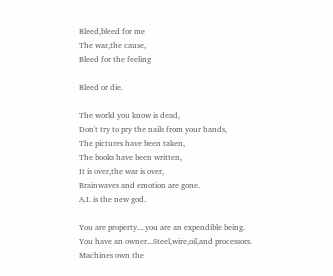Bleed,bleed for me
The war,the cause,
Bleed for the feeling

Bleed or die.

The world you know is dead,
Don't try to pry the nails from your hands,
The pictures have been taken,
The books have been written,
It is over,the war is over,
Brainwaves and emotion are gone.
A.I. is the new god.

You are property....you are an expendible being.
You have an owner...Steel,wire,oil,and processors.
Machines own the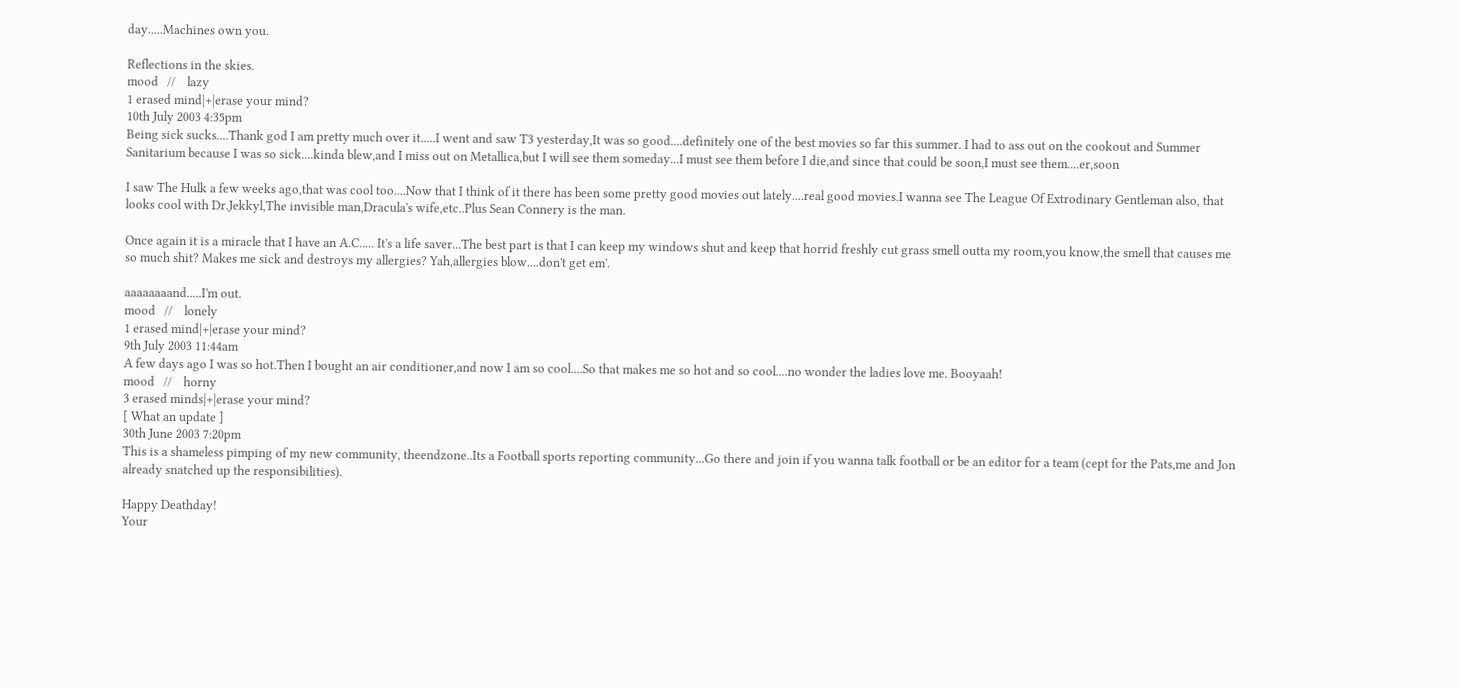day.....Machines own you.

Reflections in the skies.
mood   //    lazy
1 erased mind|+|erase your mind?
10th July 2003 4:35pm
Being sick sucks....Thank god I am pretty much over it.....I went and saw T3 yesterday,It was so good....definitely one of the best movies so far this summer. I had to ass out on the cookout and Summer Sanitarium because I was so sick....kinda blew,and I miss out on Metallica,but I will see them someday...I must see them before I die,and since that could be soon,I must see them....er,soon

I saw The Hulk a few weeks ago,that was cool too....Now that I think of it there has been some pretty good movies out lately....real good movies.I wanna see The League Of Extrodinary Gentleman also, that looks cool with Dr.Jekkyl,The invisible man,Dracula's wife,etc..Plus Sean Connery is the man.

Once again it is a miracle that I have an A.C..... It's a life saver...The best part is that I can keep my windows shut and keep that horrid freshly cut grass smell outta my room,you know,the smell that causes me so much shit? Makes me sick and destroys my allergies? Yah,allergies blow....don't get em'.

aaaaaaaand.....I'm out.
mood   //    lonely
1 erased mind|+|erase your mind?
9th July 2003 11:44am
A few days ago I was so hot.Then I bought an air conditioner,and now I am so cool....So that makes me so hot and so cool....no wonder the ladies love me. Booyaah!
mood   //    horny
3 erased minds|+|erase your mind?
[ What an update ]
30th June 2003 7:20pm
This is a shameless pimping of my new community, theendzone..Its a Football sports reporting community...Go there and join if you wanna talk football or be an editor for a team (cept for the Pats,me and Jon already snatched up the responsibilities).

Happy Deathday!
Your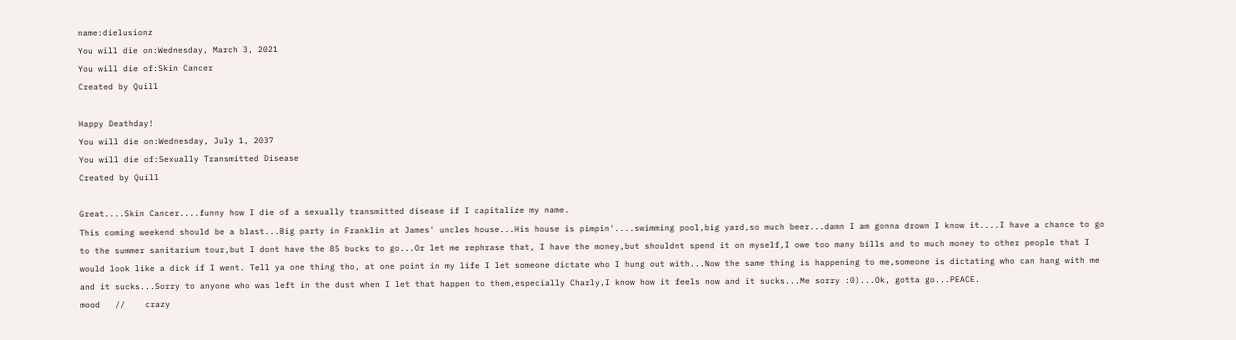name:dielusionz
You will die on:Wednesday, March 3, 2021
You will die of:Skin Cancer
Created by Quill

Happy Deathday!
You will die on:Wednesday, July 1, 2037
You will die of:Sexually Transmitted Disease
Created by Quill

Great....Skin Cancer....funny how I die of a sexually transmitted disease if I capitalize my name.
This coming weekend should be a blast...Big party in Franklin at James' uncles house...His house is pimpin'....swimming pool,big yard,so much beer...damn I am gonna drown I know it....I have a chance to go to the summer sanitarium tour,but I dont have the 85 bucks to go...Or let me rephrase that, I have the money,but shouldnt spend it on myself,I owe too many bills and to much money to other people that I would look like a dick if I went. Tell ya one thing tho, at one point in my life I let someone dictate who I hung out with...Now the same thing is happening to me,someone is dictating who can hang with me and it sucks...Sorry to anyone who was left in the dust when I let that happen to them,especially Charly,I know how it feels now and it sucks...Me sorry :0)...Ok, gotta go...PEACE.
mood   //    crazy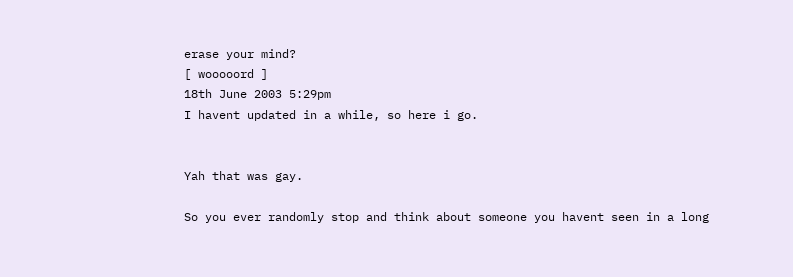erase your mind?
[ wooooord ]
18th June 2003 5:29pm
I havent updated in a while, so here i go.


Yah that was gay.

So you ever randomly stop and think about someone you havent seen in a long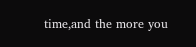time,and the more you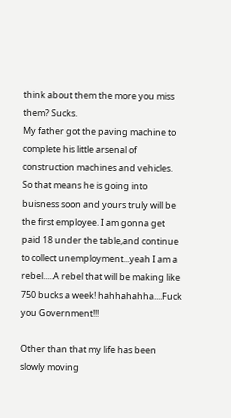think about them the more you miss them? Sucks.
My father got the paving machine to complete his little arsenal of construction machines and vehicles. So that means he is going into buisness soon and yours truly will be the first employee. I am gonna get paid 18 under the table,and continue to collect unemployment...yeah I am a rebel.....A rebel that will be making like 750 bucks a week! hahhahahha....Fuck you Government!!!

Other than that my life has been slowly moving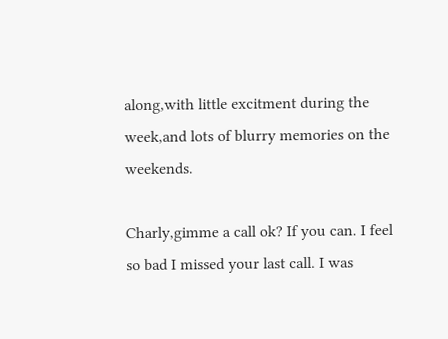along,with little excitment during the week,and lots of blurry memories on the weekends.

Charly,gimme a call ok? If you can. I feel so bad I missed your last call. I was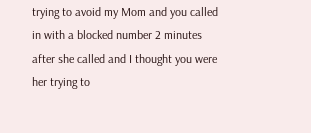trying to avoid my Mom and you called in with a blocked number 2 minutes after she called and I thought you were her trying to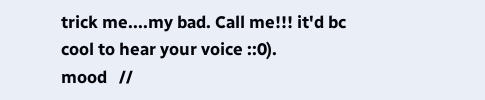trick me....my bad. Call me!!! it'd bc cool to hear your voice ::0).
mood   //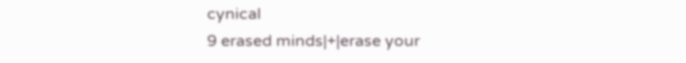cynical
9 erased minds|+|erase your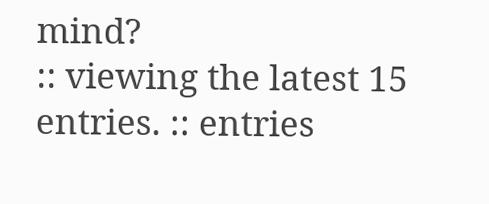mind?
:: viewing the latest 15 entries. :: entries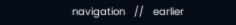navigation   //   earlier